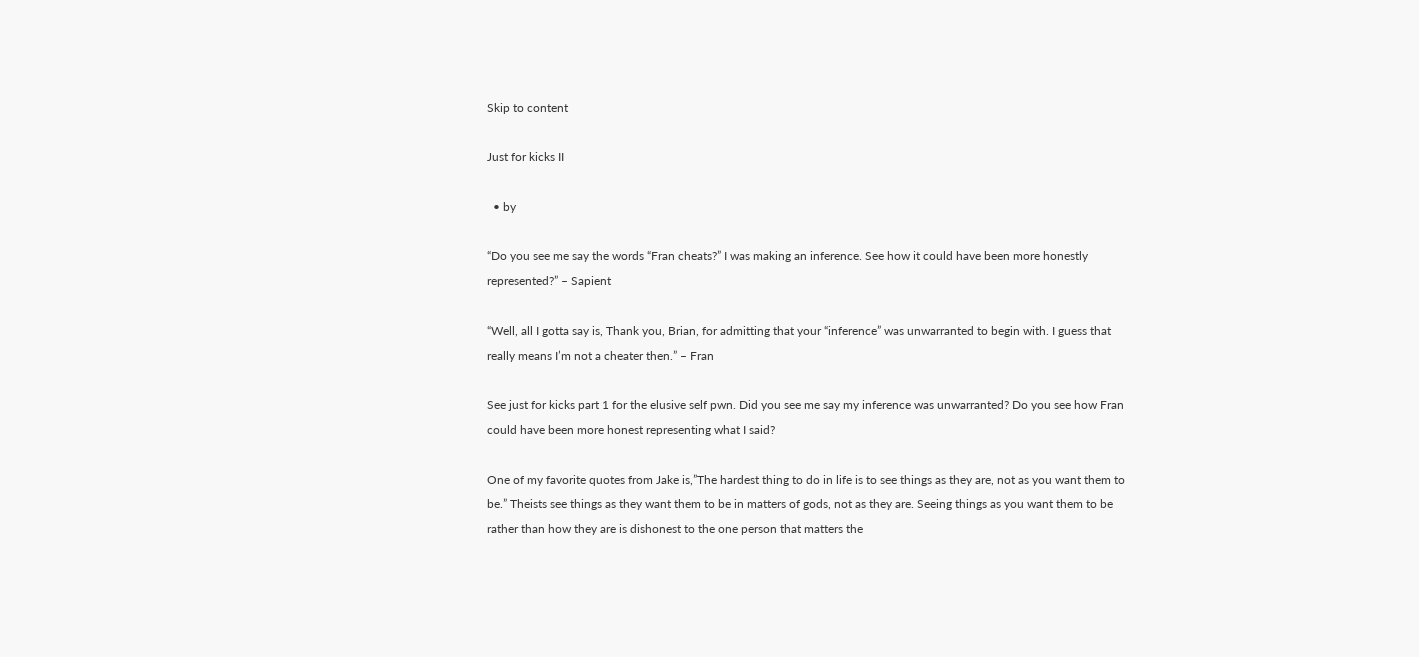Skip to content

Just for kicks II

  • by

“Do you see me say the words “Fran cheats?” I was making an inference. See how it could have been more honestly represented?” – Sapient

“Well, all I gotta say is, Thank you, Brian, for admitting that your “inference” was unwarranted to begin with. I guess that really means I’m not a cheater then.” – Fran

See just for kicks part 1 for the elusive self pwn. Did you see me say my inference was unwarranted? Do you see how Fran could have been more honest representing what I said?

One of my favorite quotes from Jake is,”The hardest thing to do in life is to see things as they are, not as you want them to be.” Theists see things as they want them to be in matters of gods, not as they are. Seeing things as you want them to be rather than how they are is dishonest to the one person that matters the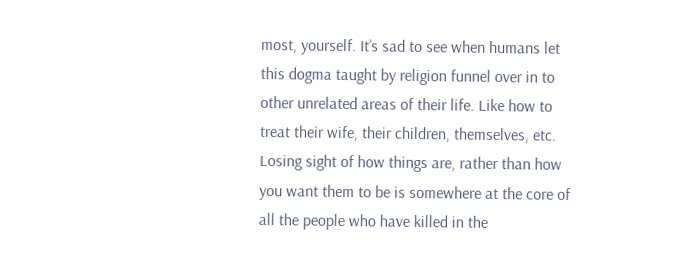most, yourself. It’s sad to see when humans let this dogma taught by religion funnel over in to other unrelated areas of their life. Like how to treat their wife, their children, themselves, etc. Losing sight of how things are, rather than how you want them to be is somewhere at the core of all the people who have killed in the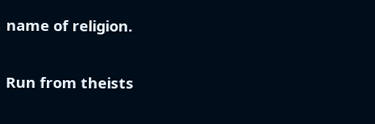name of religion.

Run from theists